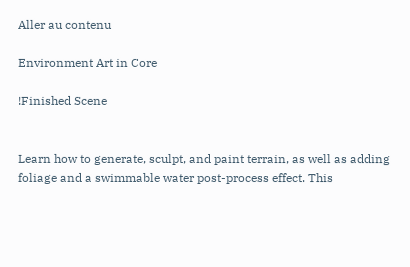Aller au contenu

Environment Art in Core

!Finished Scene


Learn how to generate, sculpt, and paint terrain, as well as adding foliage and a swimmable water post-process effect. This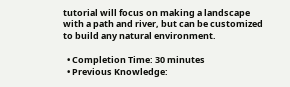tutorial will focus on making a landscape with a path and river, but can be customized to build any natural environment.

  • Completion Time: 30 minutes
  • Previous Knowledge: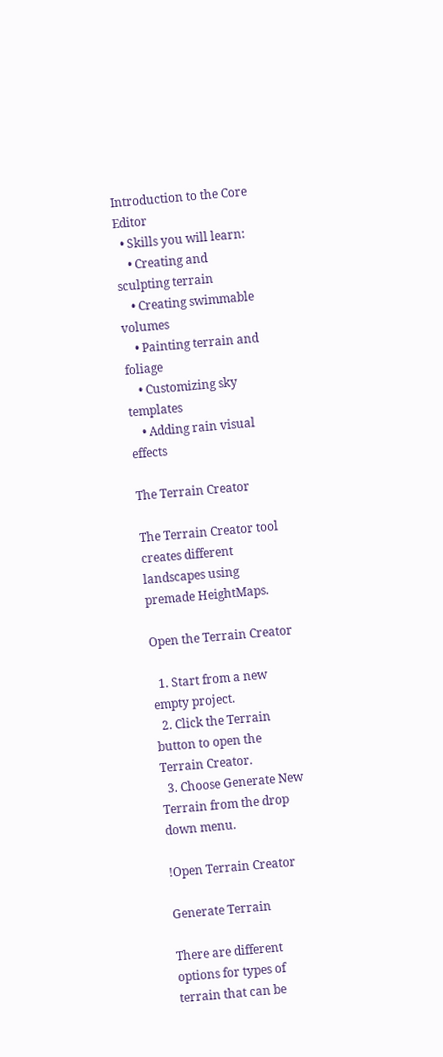Introduction to the Core Editor
  • Skills you will learn:
    • Creating and sculpting terrain
    • Creating swimmable volumes
    • Painting terrain and foliage
    • Customizing sky templates
    • Adding rain visual effects

The Terrain Creator

The Terrain Creator tool creates different landscapes using premade HeightMaps.

Open the Terrain Creator

  1. Start from a new empty project.
  2. Click the Terrain button to open the Terrain Creator.
  3. Choose Generate New Terrain from the drop down menu.

!Open Terrain Creator

Generate Terrain

There are different options for types of terrain that can be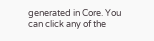generated in Core. You can click any of the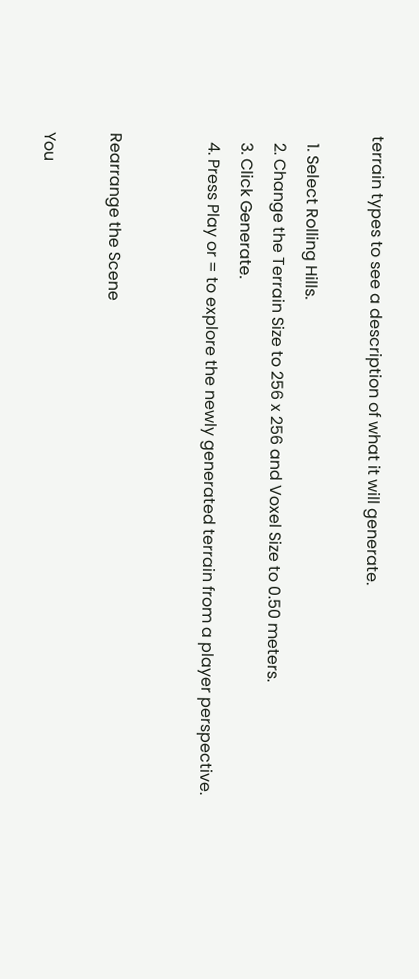terrain types to see a description of what it will generate.

  1. Select Rolling Hills.
  2. Change the Terrain Size to 256 x 256 and Voxel Size to 0.50 meters.
  3. Click Generate.
  4. Press Play or = to explore the newly generated terrain from a player perspective.


Rearrange the Scene

You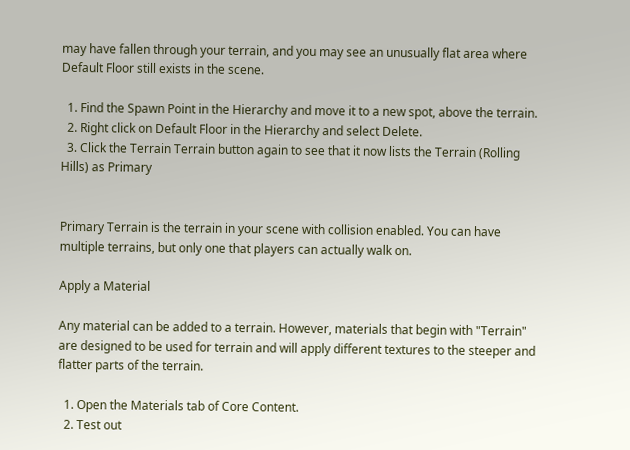may have fallen through your terrain, and you may see an unusually flat area where Default Floor still exists in the scene.

  1. Find the Spawn Point in the Hierarchy and move it to a new spot, above the terrain.
  2. Right click on Default Floor in the Hierarchy and select Delete.
  3. Click the Terrain Terrain button again to see that it now lists the Terrain (Rolling Hills) as Primary


Primary Terrain is the terrain in your scene with collision enabled. You can have multiple terrains, but only one that players can actually walk on.

Apply a Material

Any material can be added to a terrain. However, materials that begin with "Terrain" are designed to be used for terrain and will apply different textures to the steeper and flatter parts of the terrain.

  1. Open the Materials tab of Core Content.
  2. Test out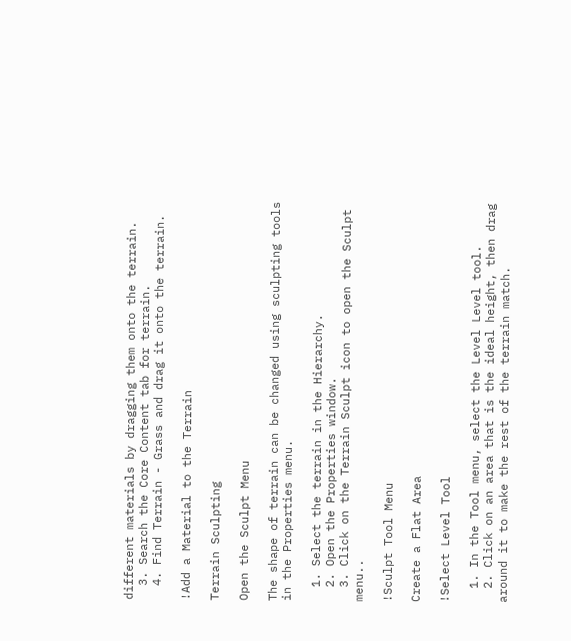different materials by dragging them onto the terrain.
  3. Search the Core Content tab for terrain.
  4. Find Terrain - Grass and drag it onto the terrain.

!Add a Material to the Terrain

Terrain Sculpting

Open the Sculpt Menu

The shape of terrain can be changed using sculpting tools in the Properties menu.

  1. Select the terrain in the Hierarchy.
  2. Open the Properties window.
  3. Click on the Terrain Sculpt icon to open the Sculpt menu..

!Sculpt Tool Menu

Create a Flat Area

!Select Level Tool

  1. In the Tool menu, select the Level Level tool.
  2. Click on an area that is the ideal height, then drag around it to make the rest of the terrain match.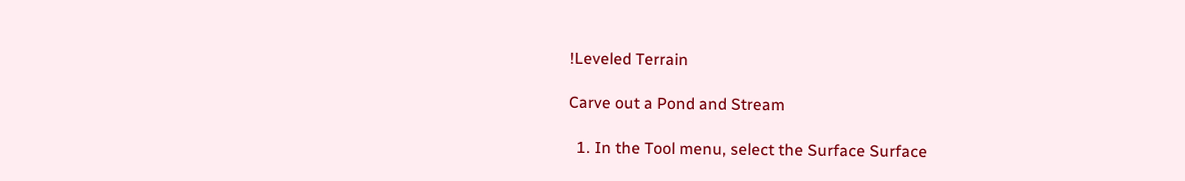!Leveled Terrain

Carve out a Pond and Stream

  1. In the Tool menu, select the Surface Surface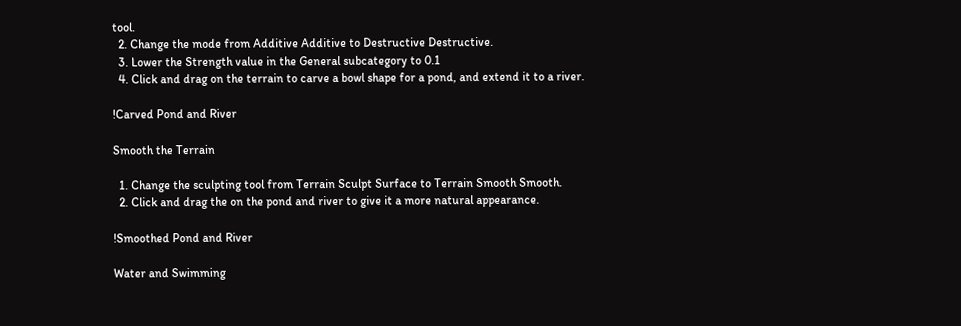tool.
  2. Change the mode from Additive Additive to Destructive Destructive.
  3. Lower the Strength value in the General subcategory to 0.1
  4. Click and drag on the terrain to carve a bowl shape for a pond, and extend it to a river.

!Carved Pond and River

Smooth the Terrain

  1. Change the sculpting tool from Terrain Sculpt Surface to Terrain Smooth Smooth.
  2. Click and drag the on the pond and river to give it a more natural appearance.

!Smoothed Pond and River

Water and Swimming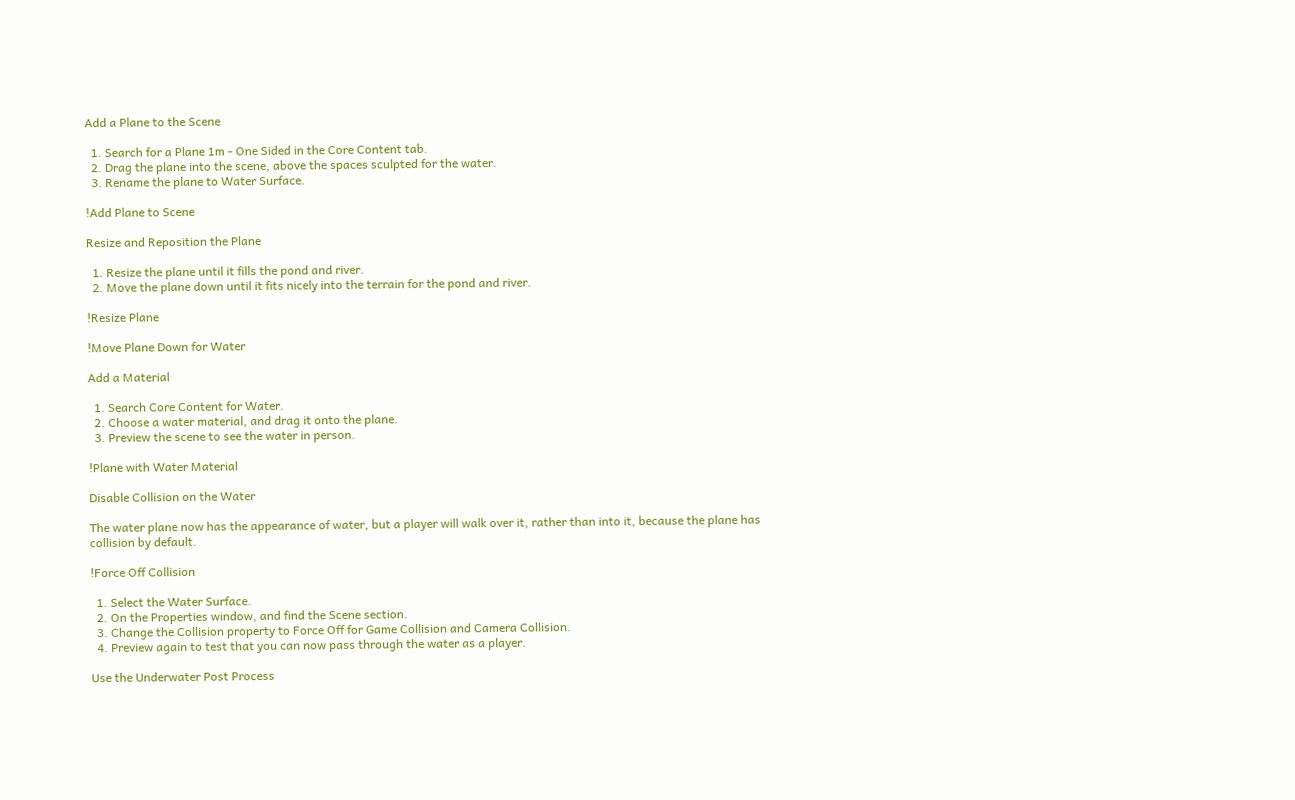Add a Plane to the Scene

  1. Search for a Plane 1m - One Sided in the Core Content tab.
  2. Drag the plane into the scene, above the spaces sculpted for the water.
  3. Rename the plane to Water Surface.

!Add Plane to Scene

Resize and Reposition the Plane

  1. Resize the plane until it fills the pond and river.
  2. Move the plane down until it fits nicely into the terrain for the pond and river.

!Resize Plane

!Move Plane Down for Water

Add a Material

  1. Search Core Content for Water.
  2. Choose a water material, and drag it onto the plane.
  3. Preview the scene to see the water in person.

!Plane with Water Material

Disable Collision on the Water

The water plane now has the appearance of water, but a player will walk over it, rather than into it, because the plane has collision by default.

!Force Off Collision

  1. Select the Water Surface.
  2. On the Properties window, and find the Scene section.
  3. Change the Collision property to Force Off for Game Collision and Camera Collision.
  4. Preview again to test that you can now pass through the water as a player.

Use the Underwater Post Process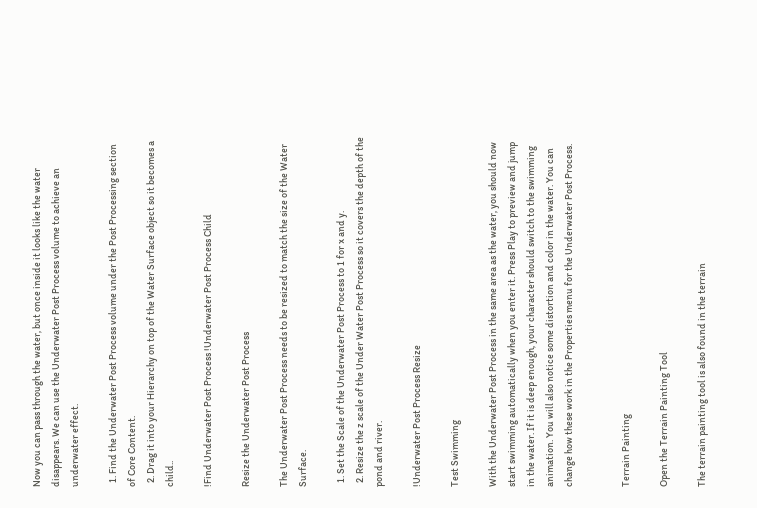Now you can pass through the water, but once inside it looks like the water disappears. We can use the Underwater Post Process volume to achieve an underwater effect.

  1. Find the Underwater Post Process volume under the Post Processing section of Core Content.
  2. Drag it into your Hierarchy on top of the Water Surface object so it becomes a child..

!Find Underwater Post Process !Underwater Post Process Child

Resize the Underwater Post Process

The Underwater Post Process needs to be resized to match the size of the Water Surface.

  1. Set the Scale of the Underwater Post Process to 1 for x and y.
  2. Resize the z scale of the Under Water Post Process so it covers the depth of the pond and river.

!Underwater Post Process Resize

Test Swimming

With the Underwater Post Process in the same area as the water, you should now start swimming automatically when you enter it. Press Play to preview and jump in the water. If it is deep enough, your character should switch to the swimming animation. You will also notice some distortion and color in the water. You can change how these work in the Properties menu for the Underwater Post Process.


Terrain Painting

Open the Terrain Painting Tool

The terrain painting tool is also found in the terrain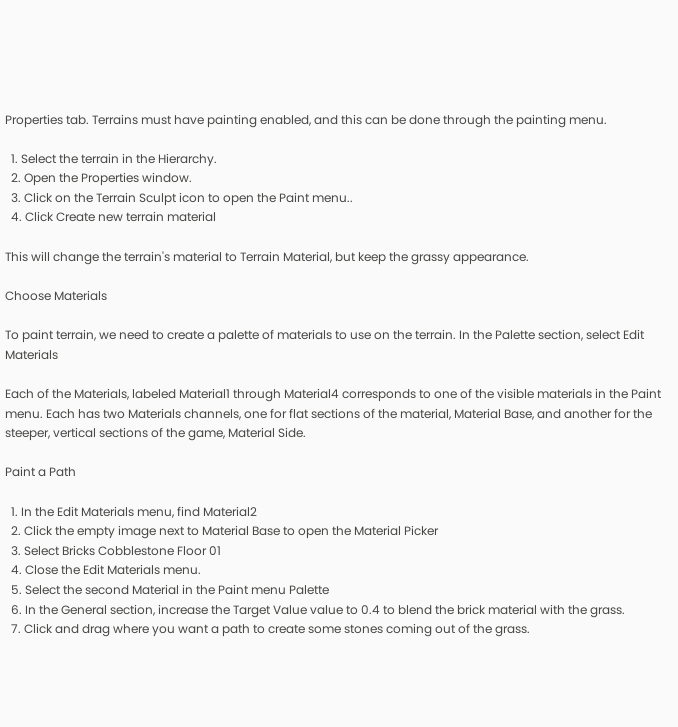Properties tab. Terrains must have painting enabled, and this can be done through the painting menu.

  1. Select the terrain in the Hierarchy.
  2. Open the Properties window.
  3. Click on the Terrain Sculpt icon to open the Paint menu..
  4. Click Create new terrain material

This will change the terrain's material to Terrain Material, but keep the grassy appearance.

Choose Materials

To paint terrain, we need to create a palette of materials to use on the terrain. In the Palette section, select Edit Materials

Each of the Materials, labeled Material1 through Material4 corresponds to one of the visible materials in the Paint menu. Each has two Materials channels, one for flat sections of the material, Material Base, and another for the steeper, vertical sections of the game, Material Side.

Paint a Path

  1. In the Edit Materials menu, find Material2
  2. Click the empty image next to Material Base to open the Material Picker
  3. Select Bricks Cobblestone Floor 01
  4. Close the Edit Materials menu.
  5. Select the second Material in the Paint menu Palette
  6. In the General section, increase the Target Value value to 0.4 to blend the brick material with the grass.
  7. Click and drag where you want a path to create some stones coming out of the grass.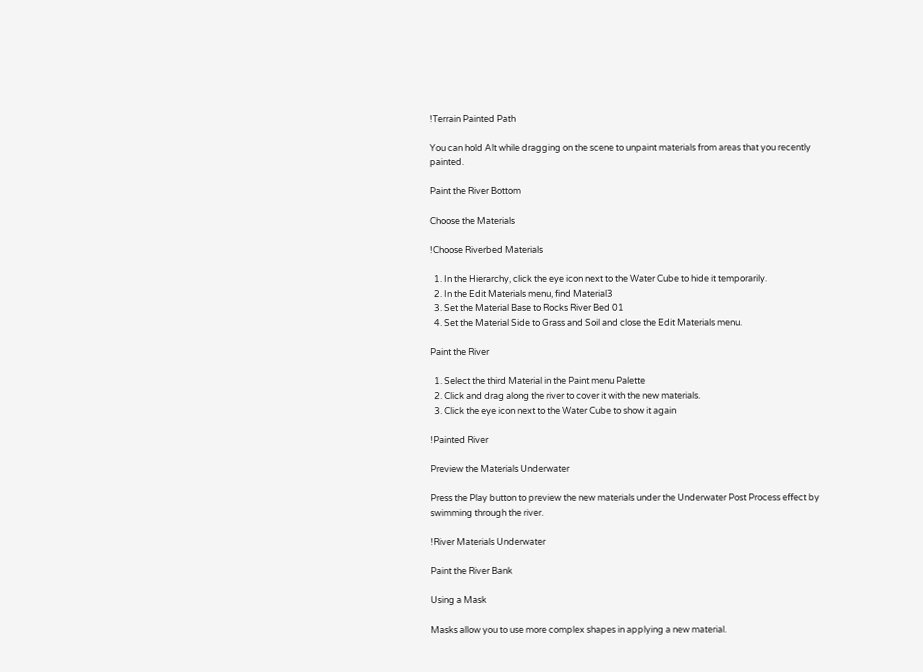!Terrain Painted Path

You can hold Alt while dragging on the scene to unpaint materials from areas that you recently painted.

Paint the River Bottom

Choose the Materials

!Choose Riverbed Materials

  1. In the Hierarchy, click the eye icon next to the Water Cube to hide it temporarily.
  2. In the Edit Materials menu, find Material3
  3. Set the Material Base to Rocks River Bed 01
  4. Set the Material Side to Grass and Soil and close the Edit Materials menu.

Paint the River

  1. Select the third Material in the Paint menu Palette
  2. Click and drag along the river to cover it with the new materials.
  3. Click the eye icon next to the Water Cube to show it again

!Painted River

Preview the Materials Underwater

Press the Play button to preview the new materials under the Underwater Post Process effect by swimming through the river.

!River Materials Underwater

Paint the River Bank

Using a Mask

Masks allow you to use more complex shapes in applying a new material.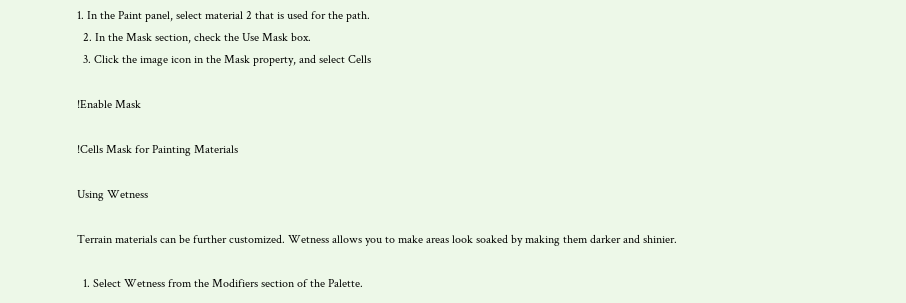1. In the Paint panel, select material 2 that is used for the path.
  2. In the Mask section, check the Use Mask box.
  3. Click the image icon in the Mask property, and select Cells

!Enable Mask

!Cells Mask for Painting Materials

Using Wetness

Terrain materials can be further customized. Wetness allows you to make areas look soaked by making them darker and shinier.

  1. Select Wetness from the Modifiers section of the Palette.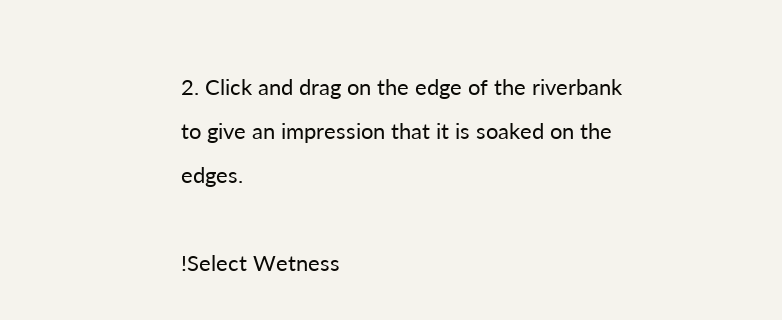2. Click and drag on the edge of the riverbank to give an impression that it is soaked on the edges.

!Select Wetness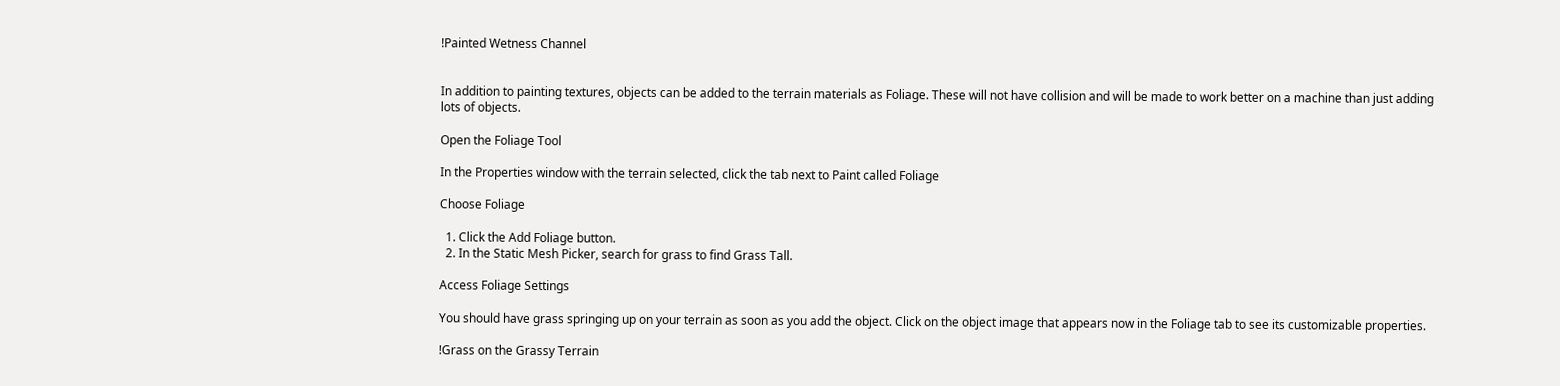!Painted Wetness Channel


In addition to painting textures, objects can be added to the terrain materials as Foliage. These will not have collision and will be made to work better on a machine than just adding lots of objects.

Open the Foliage Tool

In the Properties window with the terrain selected, click the tab next to Paint called Foliage

Choose Foliage

  1. Click the Add Foliage button.
  2. In the Static Mesh Picker, search for grass to find Grass Tall.

Access Foliage Settings

You should have grass springing up on your terrain as soon as you add the object. Click on the object image that appears now in the Foliage tab to see its customizable properties.

!Grass on the Grassy Terrain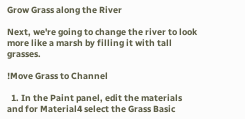Grow Grass along the River

Next, we're going to change the river to look more like a marsh by filling it with tall grasses.

!Move Grass to Channel

  1. In the Paint panel, edit the materials and for Material4 select the Grass Basic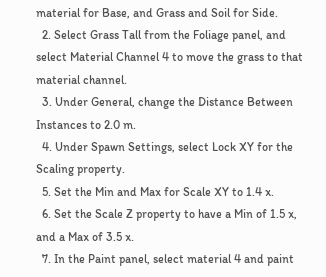material for Base, and Grass and Soil for Side.
  2. Select Grass Tall from the Foliage panel, and select Material Channel 4 to move the grass to that material channel.
  3. Under General, change the Distance Between Instances to 2.0 m.
  4. Under Spawn Settings, select Lock XY for the Scaling property.
  5. Set the Min and Max for Scale XY to 1.4 x.
  6. Set the Scale Z property to have a Min of 1.5 x, and a Max of 3.5 x.
  7. In the Paint panel, select material 4 and paint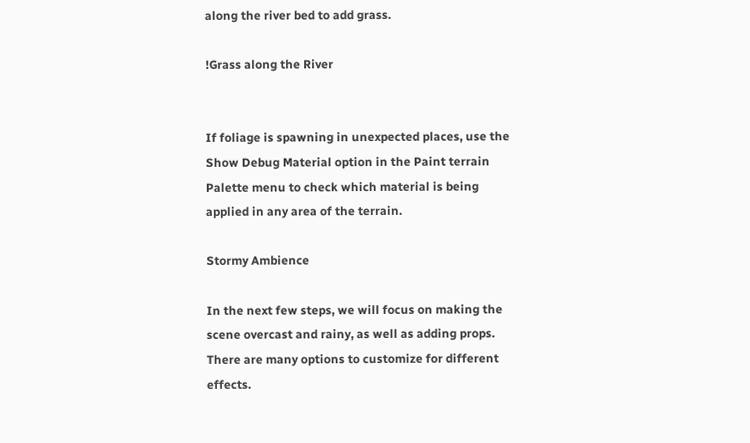along the river bed to add grass.

!Grass along the River


If foliage is spawning in unexpected places, use the Show Debug Material option in the Paint terrain Palette menu to check which material is being applied in any area of the terrain.

Stormy Ambience

In the next few steps, we will focus on making the scene overcast and rainy, as well as adding props. There are many options to customize for different effects.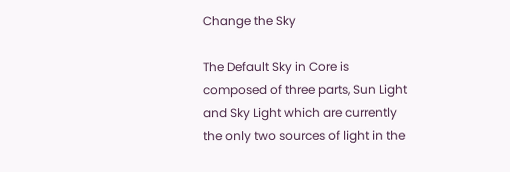Change the Sky

The Default Sky in Core is composed of three parts, Sun Light and Sky Light which are currently the only two sources of light in the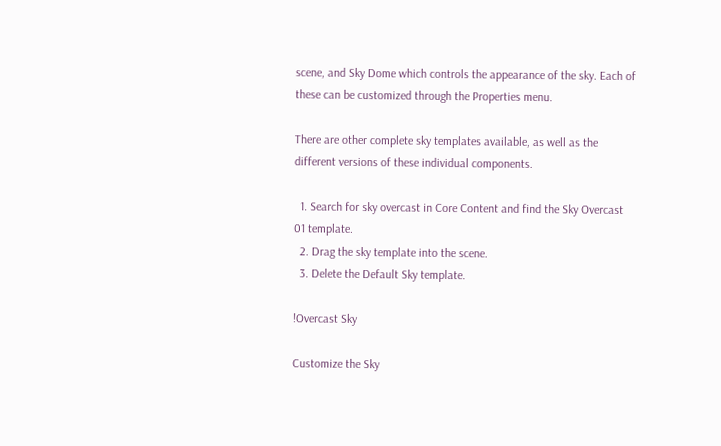scene, and Sky Dome which controls the appearance of the sky. Each of these can be customized through the Properties menu.

There are other complete sky templates available, as well as the different versions of these individual components.

  1. Search for sky overcast in Core Content and find the Sky Overcast 01 template.
  2. Drag the sky template into the scene.
  3. Delete the Default Sky template.

!Overcast Sky

Customize the Sky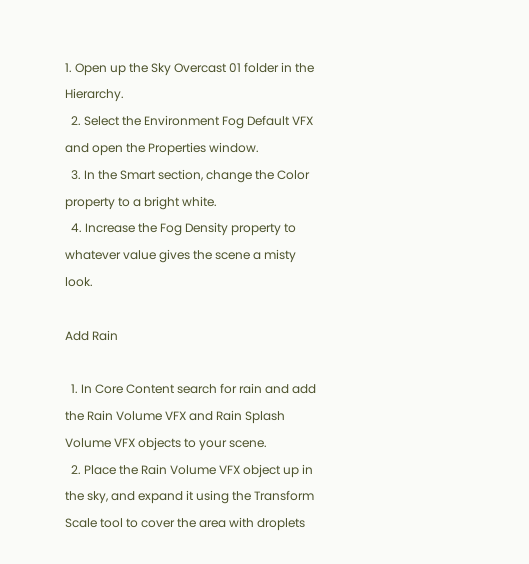1. Open up the Sky Overcast 01 folder in the Hierarchy.
  2. Select the Environment Fog Default VFX and open the Properties window.
  3. In the Smart section, change the Color property to a bright white.
  4. Increase the Fog Density property to whatever value gives the scene a misty look.

Add Rain

  1. In Core Content search for rain and add the Rain Volume VFX and Rain Splash Volume VFX objects to your scene.
  2. Place the Rain Volume VFX object up in the sky, and expand it using the Transform Scale tool to cover the area with droplets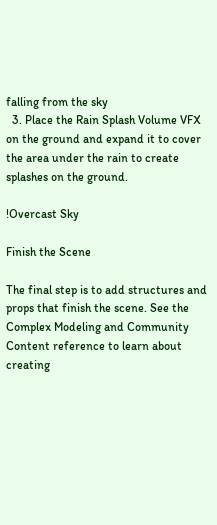falling from the sky
  3. Place the Rain Splash Volume VFX on the ground and expand it to cover the area under the rain to create splashes on the ground.

!Overcast Sky

Finish the Scene

The final step is to add structures and props that finish the scene. See the Complex Modeling and Community Content reference to learn about creating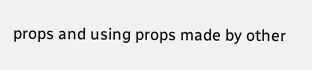props and using props made by other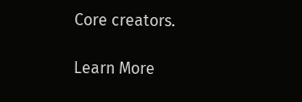Core creators.

Learn More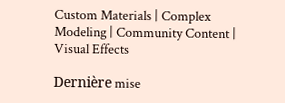Custom Materials | Complex Modeling | Community Content | Visual Effects

Dernière mise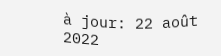à jour: 22 août 2022